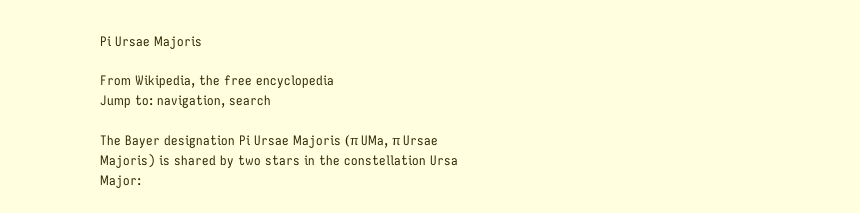Pi Ursae Majoris

From Wikipedia, the free encyclopedia
Jump to: navigation, search

The Bayer designation Pi Ursae Majoris (π UMa, π Ursae Majoris) is shared by two stars in the constellation Ursa Major: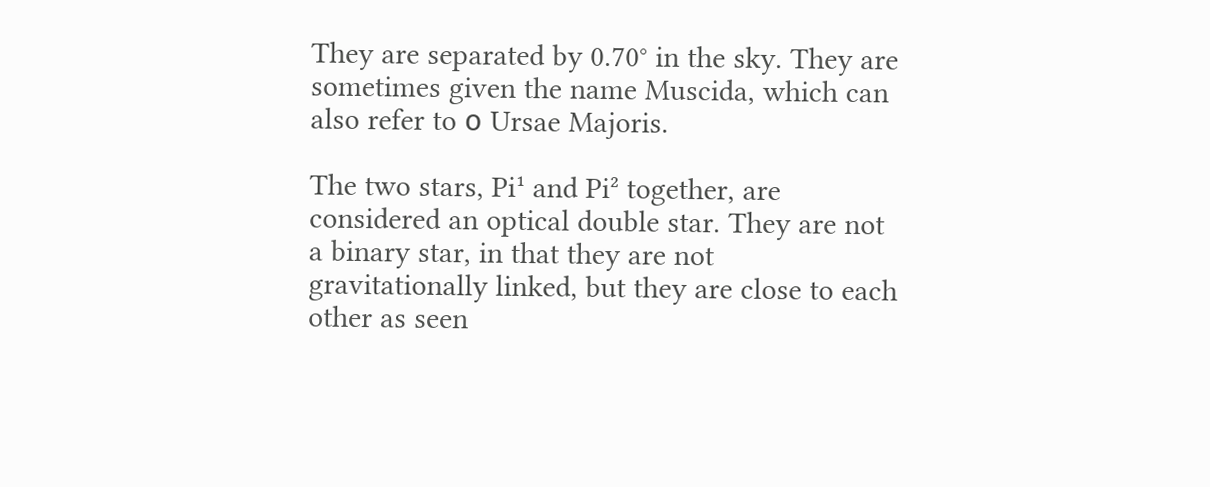They are separated by 0.70° in the sky. They are sometimes given the name Muscida, which can also refer to ο Ursae Majoris.

The two stars, Pi¹ and Pi² together, are considered an optical double star. They are not a binary star, in that they are not gravitationally linked, but they are close to each other as seen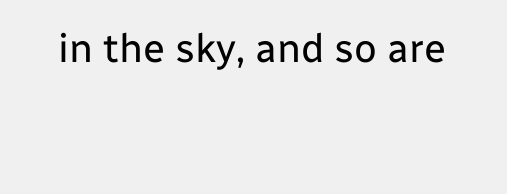in the sky, and so are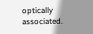optically associated.